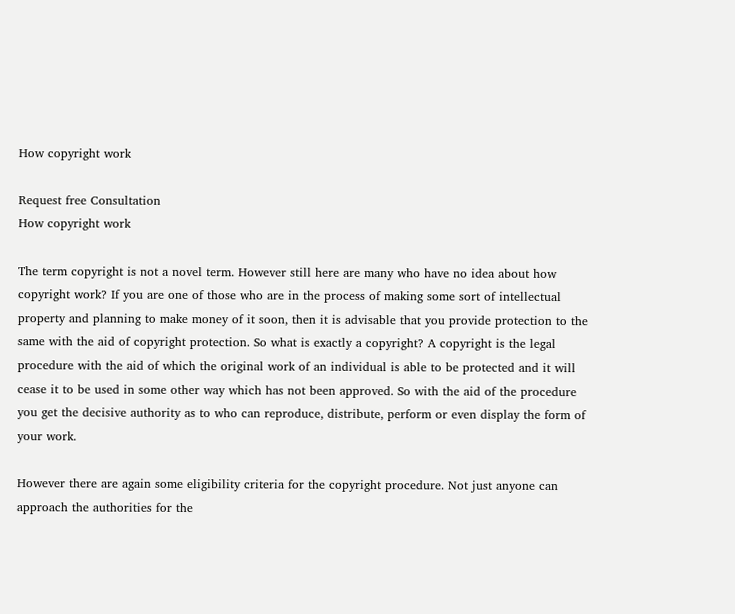How copyright work

Request free Consultation
How copyright work

The term copyright is not a novel term. However still here are many who have no idea about how copyright work? If you are one of those who are in the process of making some sort of intellectual property and planning to make money of it soon, then it is advisable that you provide protection to the same with the aid of copyright protection. So what is exactly a copyright? A copyright is the legal procedure with the aid of which the original work of an individual is able to be protected and it will cease it to be used in some other way which has not been approved. So with the aid of the procedure you get the decisive authority as to who can reproduce, distribute, perform or even display the form of your work.

However there are again some eligibility criteria for the copyright procedure. Not just anyone can approach the authorities for the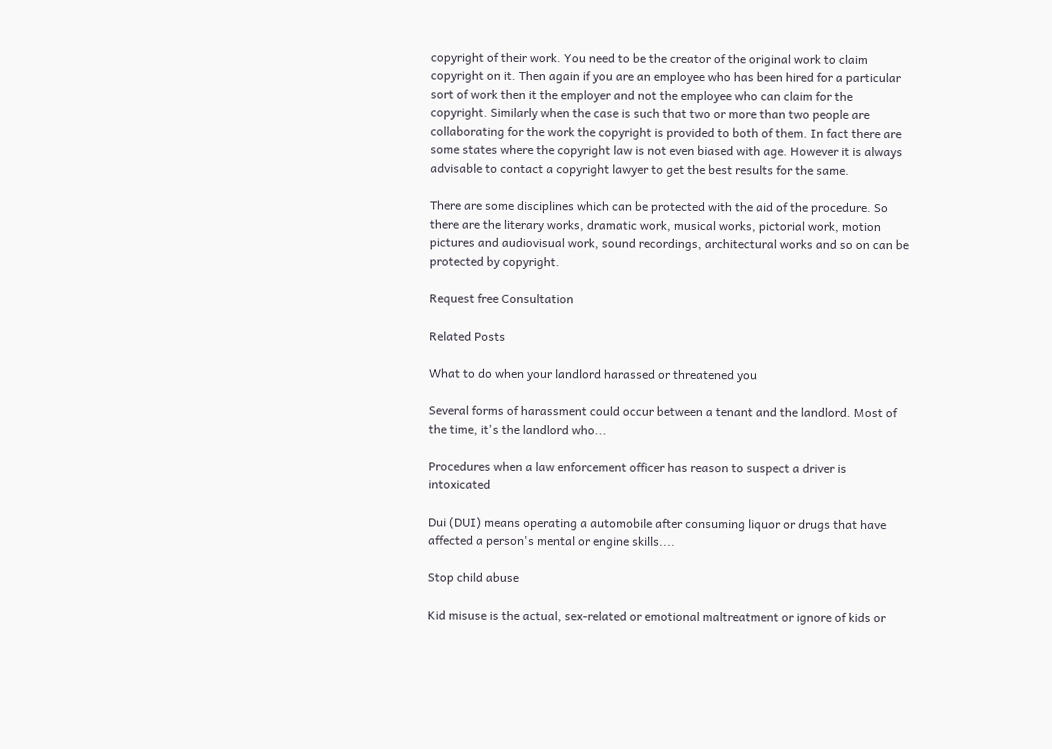copyright of their work. You need to be the creator of the original work to claim copyright on it. Then again if you are an employee who has been hired for a particular sort of work then it the employer and not the employee who can claim for the copyright. Similarly when the case is such that two or more than two people are collaborating for the work the copyright is provided to both of them. In fact there are some states where the copyright law is not even biased with age. However it is always advisable to contact a copyright lawyer to get the best results for the same.

There are some disciplines which can be protected with the aid of the procedure. So there are the literary works, dramatic work, musical works, pictorial work, motion pictures and audiovisual work, sound recordings, architectural works and so on can be protected by copyright.

Request free Consultation

Related Posts

What to do when your landlord harassed or threatened you

Several forms of harassment could occur between a tenant and the landlord. Most of the time, it's the landlord who...

Procedures when a law enforcement officer has reason to suspect a driver is intoxicated

Dui (DUI) means operating a automobile after consuming liquor or drugs that have affected a person's mental or engine skills....

Stop child abuse

Kid misuse is the actual, sex-related or emotional maltreatment or ignore of kids or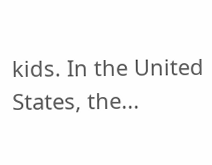kids. In the United States, the...